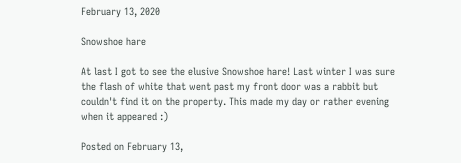February 13, 2020

Snowshoe hare

At last I got to see the elusive Snowshoe hare! Last winter I was sure the flash of white that went past my front door was a rabbit but couldn't find it on the property. This made my day or rather evening when it appeared :)

Posted on February 13,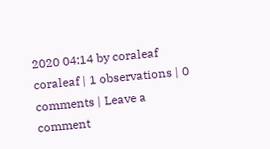2020 04:14 by coraleaf coraleaf | 1 observations | 0 comments | Leave a comment